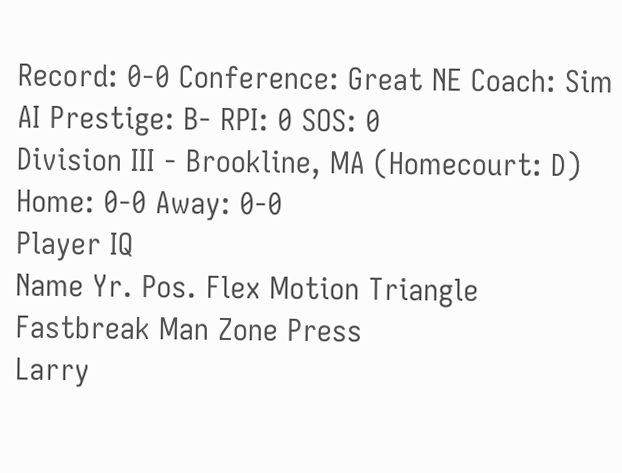Record: 0-0 Conference: Great NE Coach: Sim AI Prestige: B- RPI: 0 SOS: 0
Division III - Brookline, MA (Homecourt: D)
Home: 0-0 Away: 0-0
Player IQ
Name Yr. Pos. Flex Motion Triangle Fastbreak Man Zone Press
Larry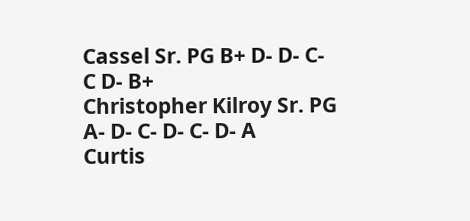Cassel Sr. PG B+ D- D- C- C D- B+
Christopher Kilroy Sr. PG A- D- C- D- C- D- A
Curtis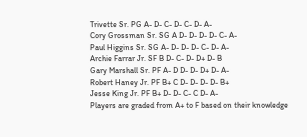Trivette Sr. PG A- D- C- D- C- D- A-
Cory Grossman Sr. SG A D- D- D- D- C- A-
Paul Higgins Sr. SG A- D- D- D- C- D- A-
Archie Farrar Jr. SF B D- C- D- D+ D- B
Gary Marshall Sr. PF A- D D- D- D+ D- A-
Robert Haney Jr. PF B+ C D- D- D- D- B+
Jesse King Jr. PF B+ D- D- C- C D- A-
Players are graded from A+ to F based on their knowledge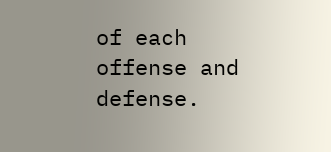of each offense and defense.